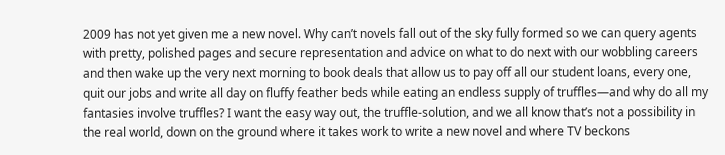2009 has not yet given me a new novel. Why can’t novels fall out of the sky fully formed so we can query agents with pretty, polished pages and secure representation and advice on what to do next with our wobbling careers and then wake up the very next morning to book deals that allow us to pay off all our student loans, every one, quit our jobs and write all day on fluffy feather beds while eating an endless supply of truffles—and why do all my fantasies involve truffles? I want the easy way out, the truffle-solution, and we all know that’s not a possibility in the real world, down on the ground where it takes work to write a new novel and where TV beckons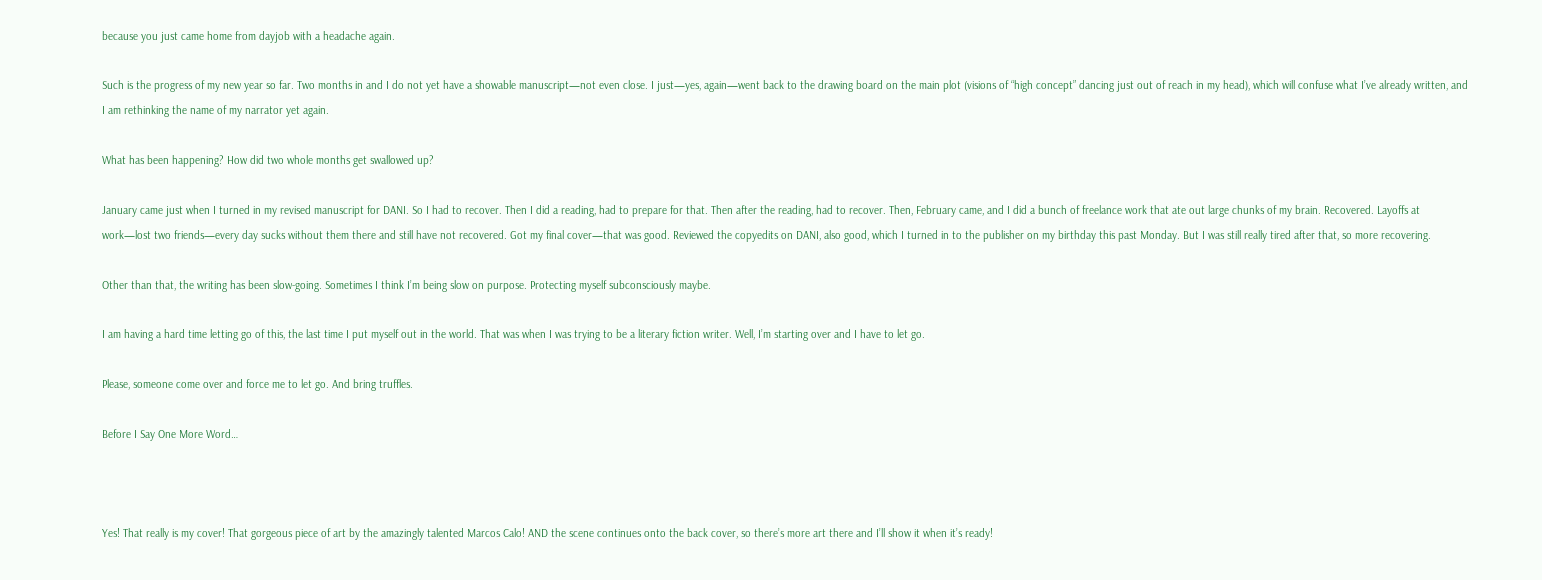because you just came home from dayjob with a headache again.

Such is the progress of my new year so far. Two months in and I do not yet have a showable manuscript—not even close. I just—yes, again—went back to the drawing board on the main plot (visions of “high concept” dancing just out of reach in my head), which will confuse what I’ve already written, and I am rethinking the name of my narrator yet again.

What has been happening? How did two whole months get swallowed up?

January came just when I turned in my revised manuscript for DANI. So I had to recover. Then I did a reading, had to prepare for that. Then after the reading, had to recover. Then, February came, and I did a bunch of freelance work that ate out large chunks of my brain. Recovered. Layoffs at work—lost two friends—every day sucks without them there and still have not recovered. Got my final cover—that was good. Reviewed the copyedits on DANI, also good, which I turned in to the publisher on my birthday this past Monday. But I was still really tired after that, so more recovering.

Other than that, the writing has been slow-going. Sometimes I think I’m being slow on purpose. Protecting myself subconsciously maybe.

I am having a hard time letting go of this, the last time I put myself out in the world. That was when I was trying to be a literary fiction writer. Well, I’m starting over and I have to let go.

Please, someone come over and force me to let go. And bring truffles.

Before I Say One More Word…



Yes! That really is my cover! That gorgeous piece of art by the amazingly talented Marcos Calo! AND the scene continues onto the back cover, so there’s more art there and I’ll show it when it’s ready!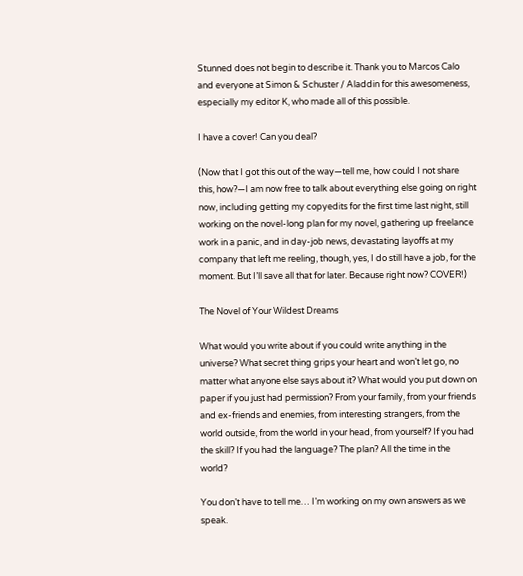Stunned does not begin to describe it. Thank you to Marcos Calo and everyone at Simon & Schuster / Aladdin for this awesomeness, especially my editor K, who made all of this possible.

I have a cover! Can you deal?

(Now that I got this out of the way—tell me, how could I not share this, how?—I am now free to talk about everything else going on right now, including getting my copyedits for the first time last night, still working on the novel-long plan for my novel, gathering up freelance work in a panic, and in day-job news, devastating layoffs at my company that left me reeling, though, yes, I do still have a job, for the moment. But I’ll save all that for later. Because right now? COVER!)

The Novel of Your Wildest Dreams

What would you write about if you could write anything in the universe? What secret thing grips your heart and won’t let go, no matter what anyone else says about it? What would you put down on paper if you just had permission? From your family, from your friends and ex-friends and enemies, from interesting strangers, from the world outside, from the world in your head, from yourself? If you had the skill? If you had the language? The plan? All the time in the world?

You don’t have to tell me… I’m working on my own answers as we speak.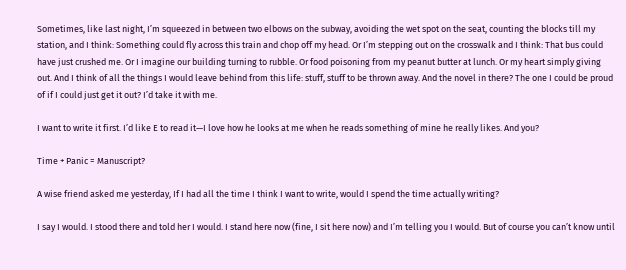Sometimes, like last night, I’m squeezed in between two elbows on the subway, avoiding the wet spot on the seat, counting the blocks till my station, and I think: Something could fly across this train and chop off my head. Or I’m stepping out on the crosswalk and I think: That bus could have just crushed me. Or I imagine our building turning to rubble. Or food poisoning from my peanut butter at lunch. Or my heart simply giving out. And I think of all the things I would leave behind from this life: stuff, stuff to be thrown away. And the novel in there? The one I could be proud of if I could just get it out? I’d take it with me.

I want to write it first. I’d like E to read it—I love how he looks at me when he reads something of mine he really likes. And you?

Time + Panic = Manuscript?

A wise friend asked me yesterday, If I had all the time I think I want to write, would I spend the time actually writing?

I say I would. I stood there and told her I would. I stand here now (fine, I sit here now) and I’m telling you I would. But of course you can’t know until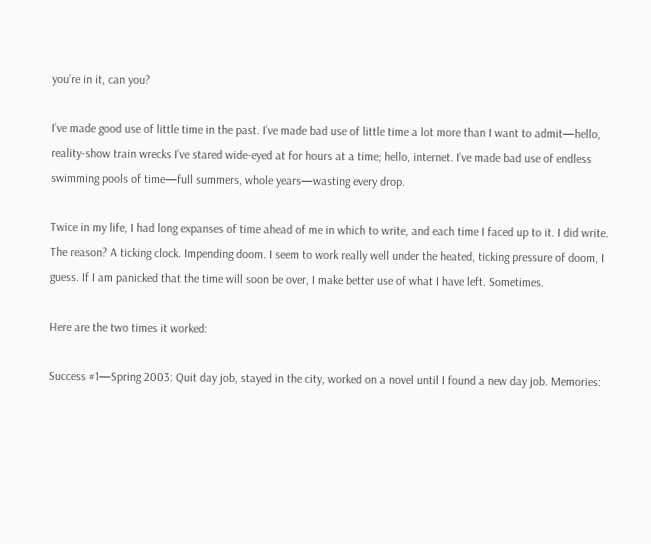you’re in it, can you?

I’ve made good use of little time in the past. I’ve made bad use of little time a lot more than I want to admit—hello, reality-show train wrecks I’ve stared wide-eyed at for hours at a time; hello, internet. I’ve made bad use of endless swimming pools of time—full summers, whole years—wasting every drop.

Twice in my life, I had long expanses of time ahead of me in which to write, and each time I faced up to it. I did write. The reason? A ticking clock. Impending doom. I seem to work really well under the heated, ticking pressure of doom, I guess. If I am panicked that the time will soon be over, I make better use of what I have left. Sometimes.

Here are the two times it worked:

Success #1—Spring 2003: Quit day job, stayed in the city, worked on a novel until I found a new day job. Memories: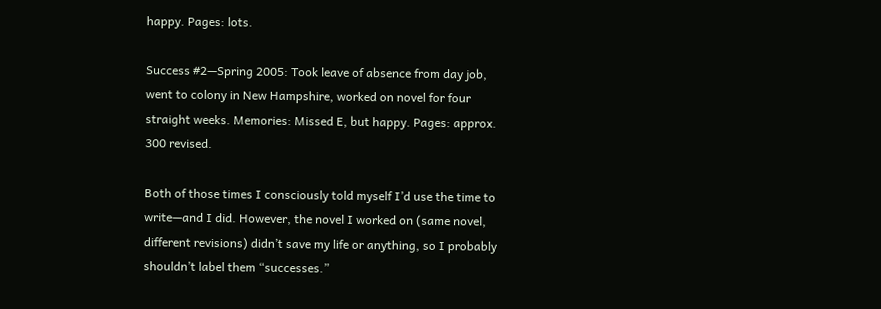happy. Pages: lots.

Success #2—Spring 2005: Took leave of absence from day job, went to colony in New Hampshire, worked on novel for four straight weeks. Memories: Missed E, but happy. Pages: approx. 300 revised.

Both of those times I consciously told myself I’d use the time to write—and I did. However, the novel I worked on (same novel, different revisions) didn’t save my life or anything, so I probably shouldn’t label them “successes.”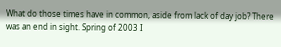What do those times have in common, aside from lack of day job? There was an end in sight. Spring of 2003 I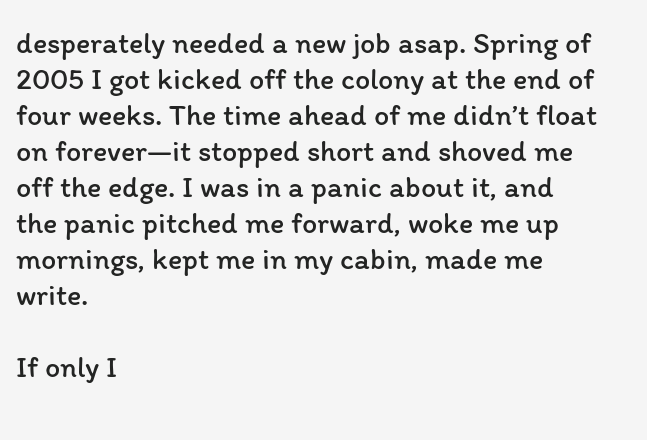desperately needed a new job asap. Spring of 2005 I got kicked off the colony at the end of four weeks. The time ahead of me didn’t float on forever—it stopped short and shoved me off the edge. I was in a panic about it, and the panic pitched me forward, woke me up mornings, kept me in my cabin, made me write.

If only I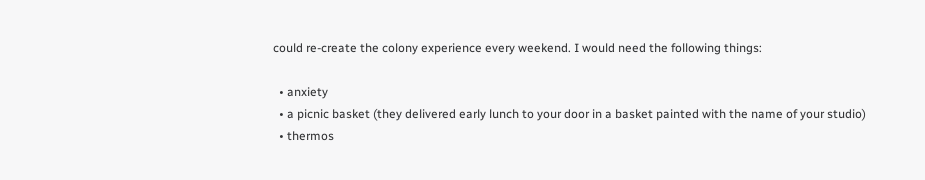could re-create the colony experience every weekend. I would need the following things:

  • anxiety
  • a picnic basket (they delivered early lunch to your door in a basket painted with the name of your studio)
  • thermos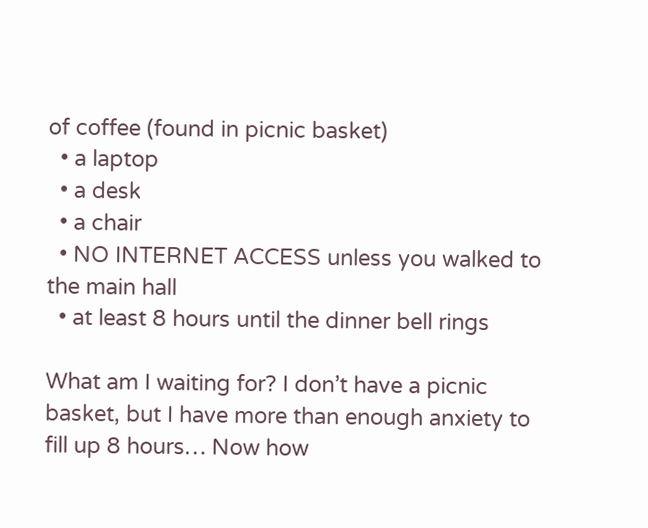of coffee (found in picnic basket)
  • a laptop
  • a desk
  • a chair
  • NO INTERNET ACCESS unless you walked to the main hall
  • at least 8 hours until the dinner bell rings

What am I waiting for? I don’t have a picnic basket, but I have more than enough anxiety to fill up 8 hours… Now how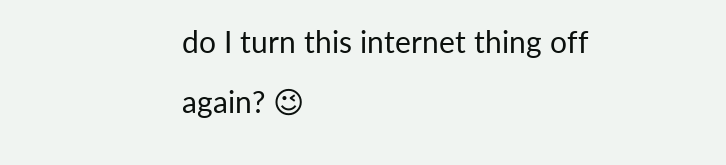do I turn this internet thing off again? 😉